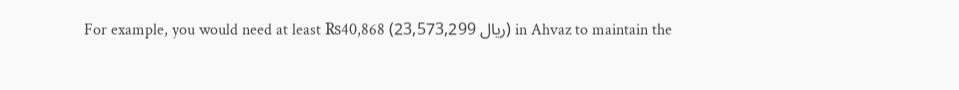For example, you would need at least ₨40,868 (ریال 23,573,299) in Ahvaz to maintain the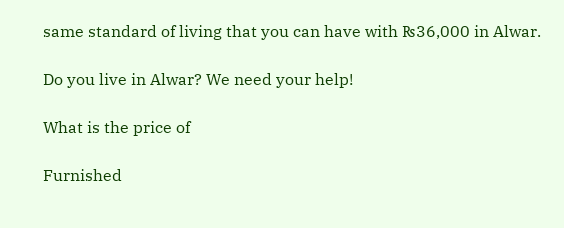same standard of living that you can have with ₨36,000 in Alwar.

Do you live in Alwar? We need your help!

What is the price of

Furnished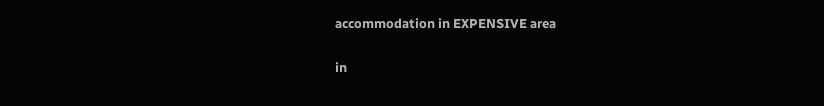accommodation in EXPENSIVE area

in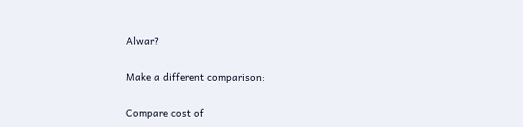Alwar?

Make a different comparison:

Compare cost of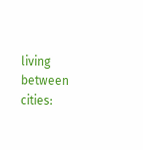living between cities: